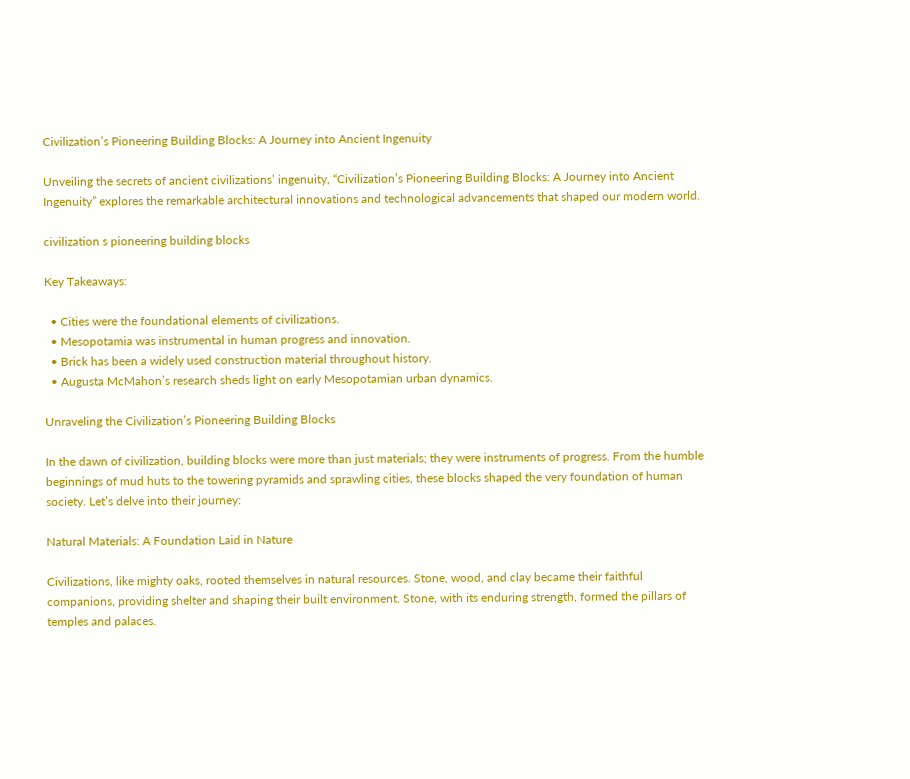Civilization’s Pioneering Building Blocks: A Journey into Ancient Ingenuity

Unveiling the secrets of ancient civilizations’ ingenuity, “Civilization’s Pioneering Building Blocks: A Journey into Ancient Ingenuity” explores the remarkable architectural innovations and technological advancements that shaped our modern world.

civilization s pioneering building blocks

Key Takeaways:

  • Cities were the foundational elements of civilizations.
  • Mesopotamia was instrumental in human progress and innovation.
  • Brick has been a widely used construction material throughout history.
  • Augusta McMahon’s research sheds light on early Mesopotamian urban dynamics.

Unraveling the Civilization’s Pioneering Building Blocks

In the dawn of civilization, building blocks were more than just materials; they were instruments of progress. From the humble beginnings of mud huts to the towering pyramids and sprawling cities, these blocks shaped the very foundation of human society. Let’s delve into their journey:

Natural Materials: A Foundation Laid in Nature

Civilizations, like mighty oaks, rooted themselves in natural resources. Stone, wood, and clay became their faithful companions, providing shelter and shaping their built environment. Stone, with its enduring strength, formed the pillars of temples and palaces.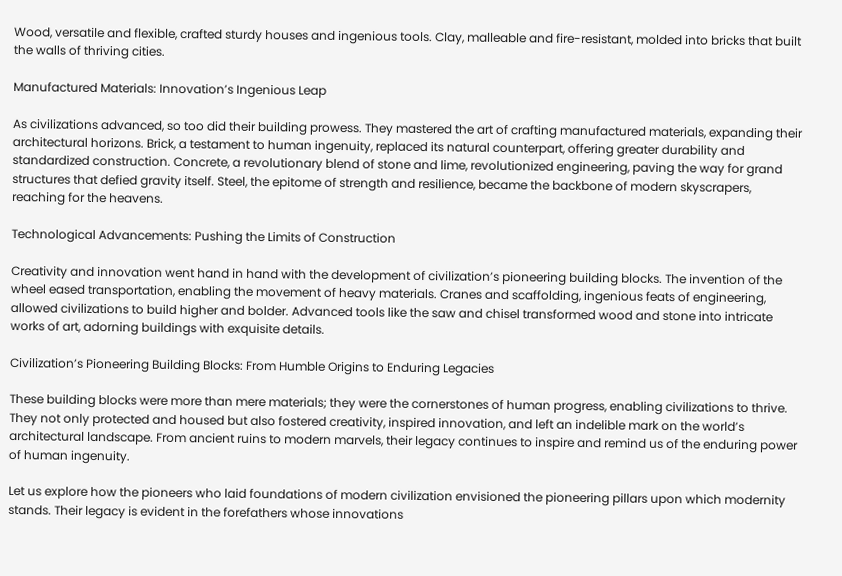Wood, versatile and flexible, crafted sturdy houses and ingenious tools. Clay, malleable and fire-resistant, molded into bricks that built the walls of thriving cities.

Manufactured Materials: Innovation’s Ingenious Leap

As civilizations advanced, so too did their building prowess. They mastered the art of crafting manufactured materials, expanding their architectural horizons. Brick, a testament to human ingenuity, replaced its natural counterpart, offering greater durability and standardized construction. Concrete, a revolutionary blend of stone and lime, revolutionized engineering, paving the way for grand structures that defied gravity itself. Steel, the epitome of strength and resilience, became the backbone of modern skyscrapers, reaching for the heavens.

Technological Advancements: Pushing the Limits of Construction

Creativity and innovation went hand in hand with the development of civilization’s pioneering building blocks. The invention of the wheel eased transportation, enabling the movement of heavy materials. Cranes and scaffolding, ingenious feats of engineering, allowed civilizations to build higher and bolder. Advanced tools like the saw and chisel transformed wood and stone into intricate works of art, adorning buildings with exquisite details.

Civilization’s Pioneering Building Blocks: From Humble Origins to Enduring Legacies

These building blocks were more than mere materials; they were the cornerstones of human progress, enabling civilizations to thrive. They not only protected and housed but also fostered creativity, inspired innovation, and left an indelible mark on the world’s architectural landscape. From ancient ruins to modern marvels, their legacy continues to inspire and remind us of the enduring power of human ingenuity.

Let us explore how the pioneers who laid foundations of modern civilization envisioned the pioneering pillars upon which modernity stands. Their legacy is evident in the forefathers whose innovations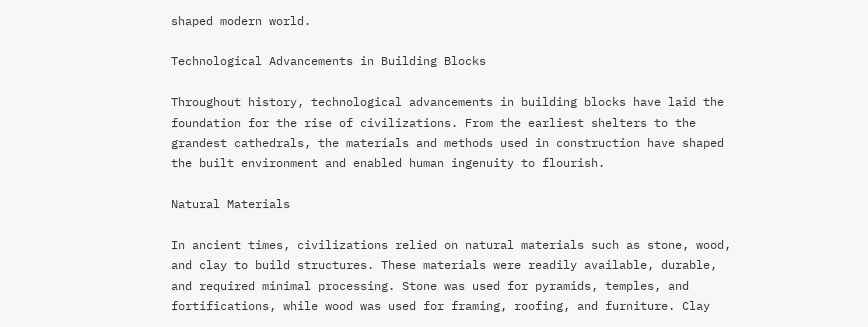shaped modern world.

Technological Advancements in Building Blocks

Throughout history, technological advancements in building blocks have laid the foundation for the rise of civilizations. From the earliest shelters to the grandest cathedrals, the materials and methods used in construction have shaped the built environment and enabled human ingenuity to flourish.

Natural Materials

In ancient times, civilizations relied on natural materials such as stone, wood, and clay to build structures. These materials were readily available, durable, and required minimal processing. Stone was used for pyramids, temples, and fortifications, while wood was used for framing, roofing, and furniture. Clay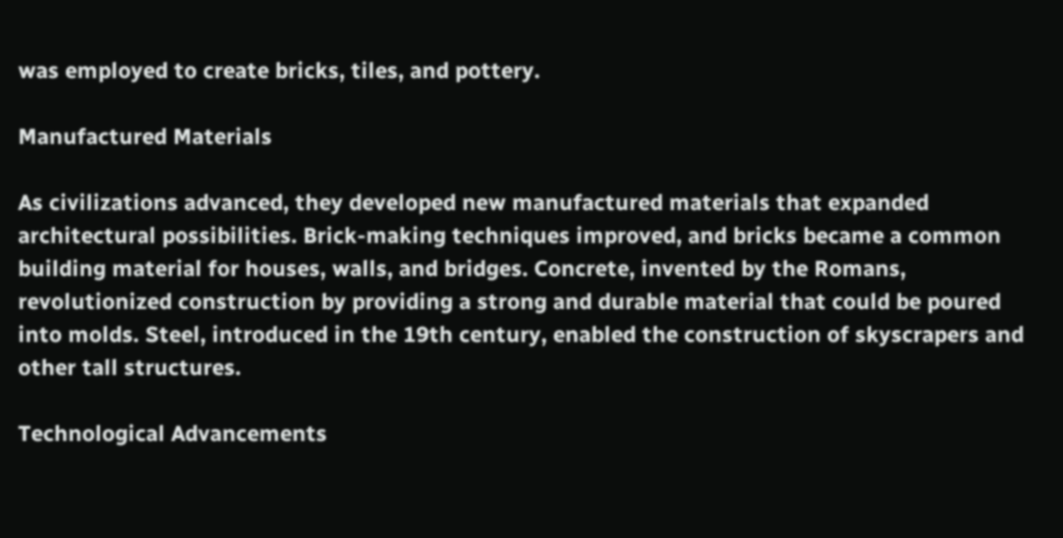was employed to create bricks, tiles, and pottery.

Manufactured Materials

As civilizations advanced, they developed new manufactured materials that expanded architectural possibilities. Brick-making techniques improved, and bricks became a common building material for houses, walls, and bridges. Concrete, invented by the Romans, revolutionized construction by providing a strong and durable material that could be poured into molds. Steel, introduced in the 19th century, enabled the construction of skyscrapers and other tall structures.

Technological Advancements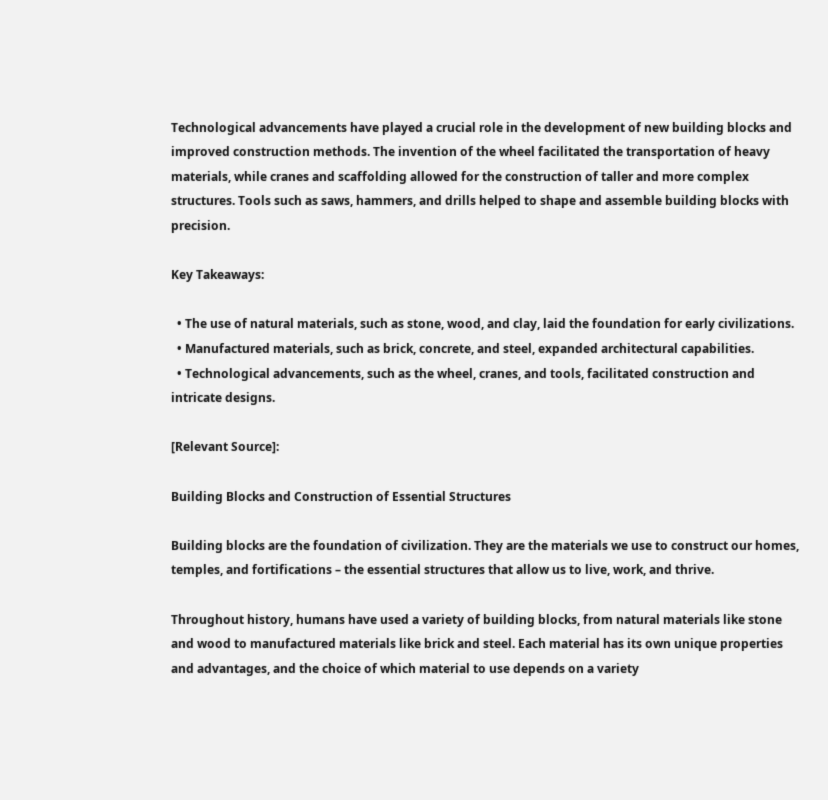Technological advancements have played a crucial role in the development of new building blocks and improved construction methods. The invention of the wheel facilitated the transportation of heavy materials, while cranes and scaffolding allowed for the construction of taller and more complex structures. Tools such as saws, hammers, and drills helped to shape and assemble building blocks with precision.

Key Takeaways:

  • The use of natural materials, such as stone, wood, and clay, laid the foundation for early civilizations.
  • Manufactured materials, such as brick, concrete, and steel, expanded architectural capabilities.
  • Technological advancements, such as the wheel, cranes, and tools, facilitated construction and intricate designs.

[Relevant Source]:

Building Blocks and Construction of Essential Structures

Building blocks are the foundation of civilization. They are the materials we use to construct our homes, temples, and fortifications – the essential structures that allow us to live, work, and thrive.

Throughout history, humans have used a variety of building blocks, from natural materials like stone and wood to manufactured materials like brick and steel. Each material has its own unique properties and advantages, and the choice of which material to use depends on a variety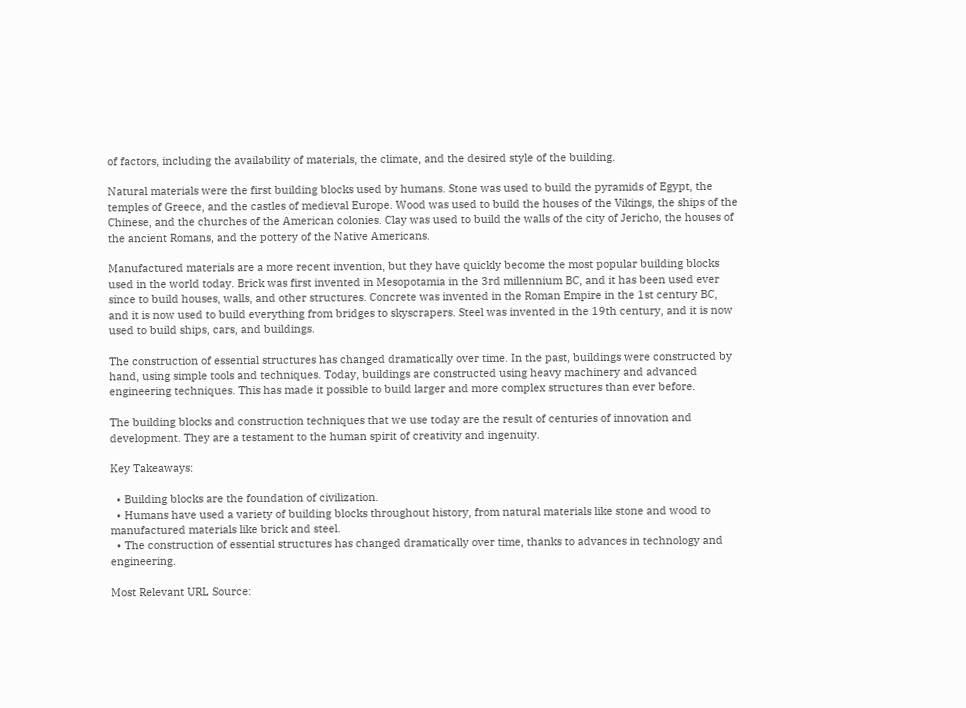of factors, including the availability of materials, the climate, and the desired style of the building.

Natural materials were the first building blocks used by humans. Stone was used to build the pyramids of Egypt, the temples of Greece, and the castles of medieval Europe. Wood was used to build the houses of the Vikings, the ships of the Chinese, and the churches of the American colonies. Clay was used to build the walls of the city of Jericho, the houses of the ancient Romans, and the pottery of the Native Americans.

Manufactured materials are a more recent invention, but they have quickly become the most popular building blocks used in the world today. Brick was first invented in Mesopotamia in the 3rd millennium BC, and it has been used ever since to build houses, walls, and other structures. Concrete was invented in the Roman Empire in the 1st century BC, and it is now used to build everything from bridges to skyscrapers. Steel was invented in the 19th century, and it is now used to build ships, cars, and buildings.

The construction of essential structures has changed dramatically over time. In the past, buildings were constructed by hand, using simple tools and techniques. Today, buildings are constructed using heavy machinery and advanced engineering techniques. This has made it possible to build larger and more complex structures than ever before.

The building blocks and construction techniques that we use today are the result of centuries of innovation and development. They are a testament to the human spirit of creativity and ingenuity.

Key Takeaways:

  • Building blocks are the foundation of civilization.
  • Humans have used a variety of building blocks throughout history, from natural materials like stone and wood to manufactured materials like brick and steel.
  • The construction of essential structures has changed dramatically over time, thanks to advances in technology and engineering.

Most Relevant URL Source: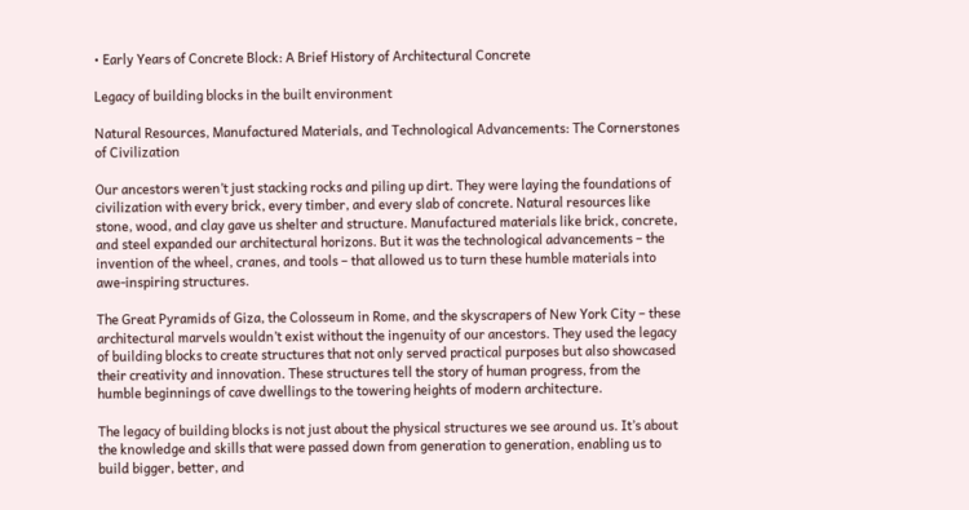• Early Years of Concrete Block: A Brief History of Architectural Concrete

Legacy of building blocks in the built environment

Natural Resources, Manufactured Materials, and Technological Advancements: The Cornerstones of Civilization

Our ancestors weren’t just stacking rocks and piling up dirt. They were laying the foundations of civilization with every brick, every timber, and every slab of concrete. Natural resources like stone, wood, and clay gave us shelter and structure. Manufactured materials like brick, concrete, and steel expanded our architectural horizons. But it was the technological advancements – the invention of the wheel, cranes, and tools – that allowed us to turn these humble materials into awe-inspiring structures.

The Great Pyramids of Giza, the Colosseum in Rome, and the skyscrapers of New York City – these architectural marvels wouldn’t exist without the ingenuity of our ancestors. They used the legacy of building blocks to create structures that not only served practical purposes but also showcased their creativity and innovation. These structures tell the story of human progress, from the humble beginnings of cave dwellings to the towering heights of modern architecture.

The legacy of building blocks is not just about the physical structures we see around us. It’s about the knowledge and skills that were passed down from generation to generation, enabling us to build bigger, better, and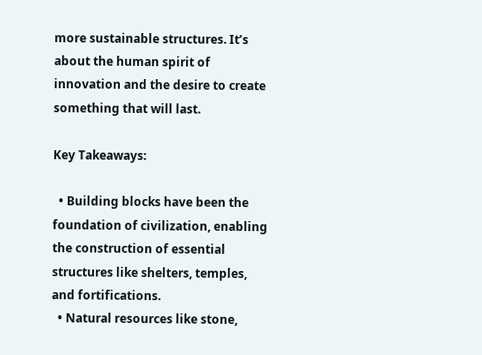more sustainable structures. It’s about the human spirit of innovation and the desire to create something that will last.

Key Takeaways:

  • Building blocks have been the foundation of civilization, enabling the construction of essential structures like shelters, temples, and fortifications.
  • Natural resources like stone,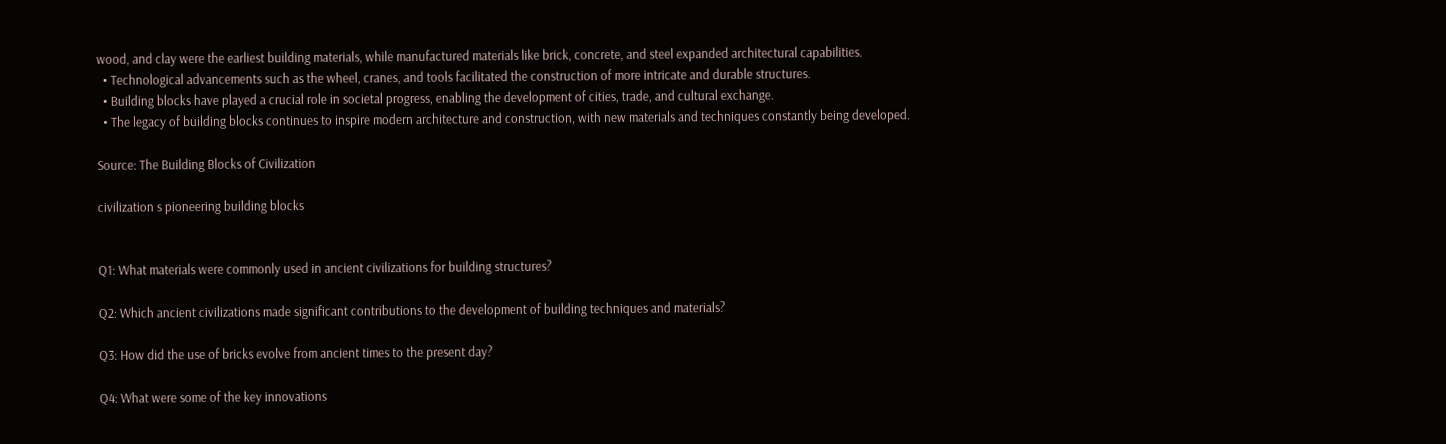wood, and clay were the earliest building materials, while manufactured materials like brick, concrete, and steel expanded architectural capabilities.
  • Technological advancements such as the wheel, cranes, and tools facilitated the construction of more intricate and durable structures.
  • Building blocks have played a crucial role in societal progress, enabling the development of cities, trade, and cultural exchange.
  • The legacy of building blocks continues to inspire modern architecture and construction, with new materials and techniques constantly being developed.

Source: The Building Blocks of Civilization

civilization s pioneering building blocks


Q1: What materials were commonly used in ancient civilizations for building structures?

Q2: Which ancient civilizations made significant contributions to the development of building techniques and materials?

Q3: How did the use of bricks evolve from ancient times to the present day?

Q4: What were some of the key innovations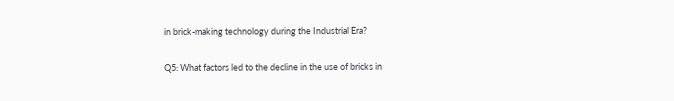in brick-making technology during the Industrial Era?

Q5: What factors led to the decline in the use of bricks in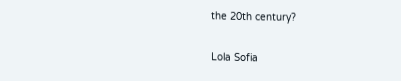the 20th century?

Lola Sofia